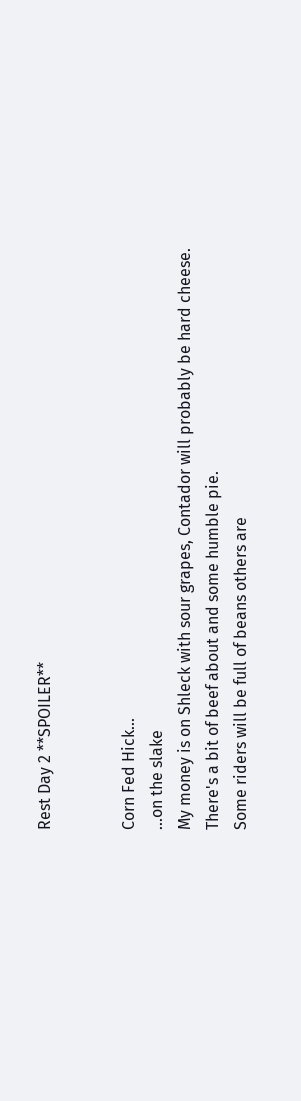Rest Day 2 **SPOILER**


Corn Fed Hick...
...on the slake
My money is on Shleck with sour grapes, Contador will probably be hard cheese.
There's a bit of beef about and some humble pie.
Some riders will be full of beans others are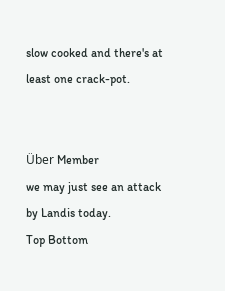slow cooked and there's at least one crack-pot.


Über Member
we may just see an attack by Landis today.
Top Bottom